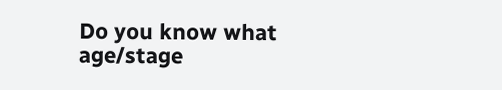Do you know what age/stage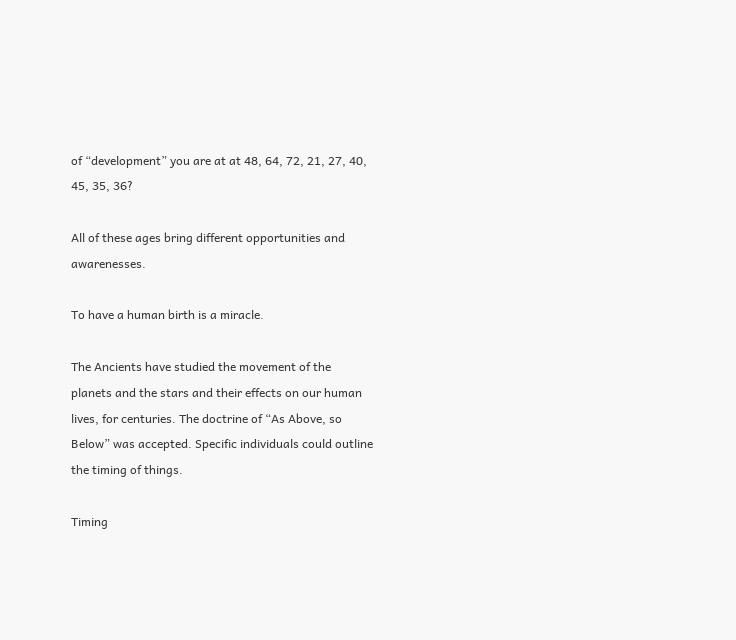of “development” you are at at 48, 64, 72, 21, 27, 40, 45, 35, 36?

All of these ages bring different opportunities and awarenesses.

To have a human birth is a miracle.

The Ancients have studied the movement of the planets and the stars and their effects on our human lives, for centuries. The doctrine of “As Above, so Below” was accepted. Specific individuals could outline the timing of things.

Timing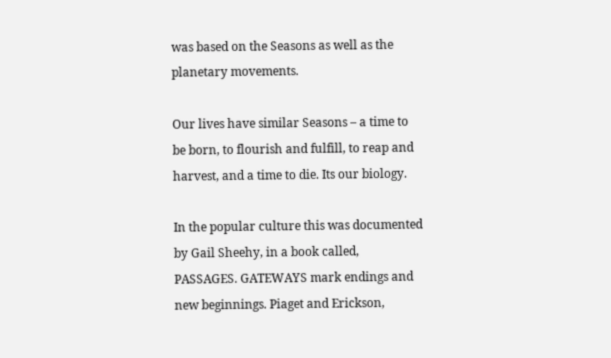was based on the Seasons as well as the planetary movements.

Our lives have similar Seasons – a time to be born, to flourish and fulfill, to reap and harvest, and a time to die. Its our biology.

In the popular culture this was documented by Gail Sheehy, in a book called, PASSAGES. GATEWAYS mark endings and new beginnings. Piaget and Erickson,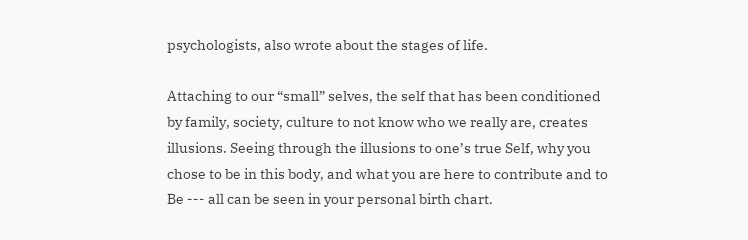psychologists, also wrote about the stages of life.

Attaching to our “small” selves, the self that has been conditioned by family, society, culture to not know who we really are, creates illusions. Seeing through the illusions to one’s true Self, why you chose to be in this body, and what you are here to contribute and to Be --- all can be seen in your personal birth chart.